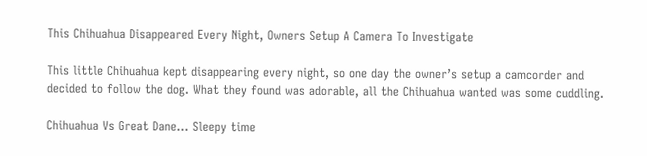This Chihuahua Disappeared Every Night, Owners Setup A Camera To Investigate

This little Chihuahua kept disappearing every night, so one day the owner’s setup a camcorder and decided to follow the dog. What they found was adorable, all the Chihuahua wanted was some cuddling.

Chihuahua Vs Great Dane... Sleepy time